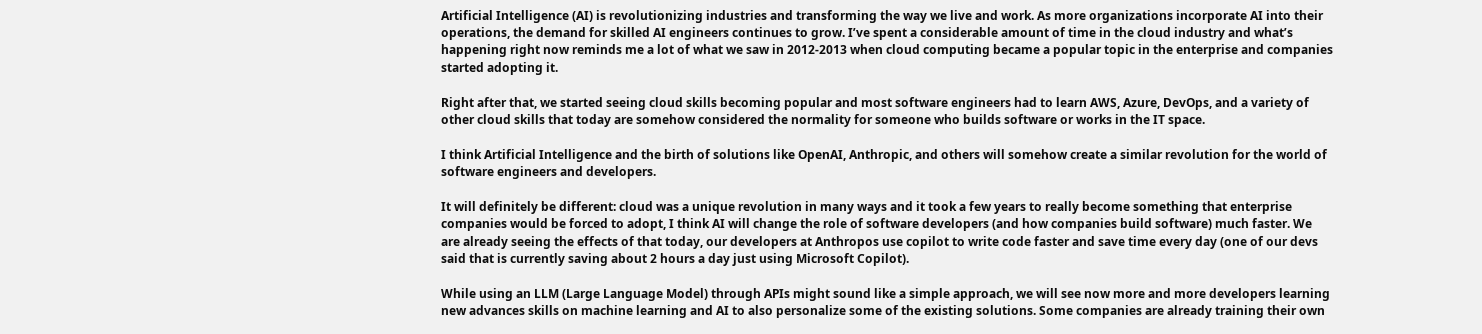Artificial Intelligence (AI) is revolutionizing industries and transforming the way we live and work. As more organizations incorporate AI into their operations, the demand for skilled AI engineers continues to grow. I’ve spent a considerable amount of time in the cloud industry and what’s happening right now reminds me a lot of what we saw in 2012-2013 when cloud computing became a popular topic in the enterprise and companies started adopting it.

Right after that, we started seeing cloud skills becoming popular and most software engineers had to learn AWS, Azure, DevOps, and a variety of other cloud skills that today are somehow considered the normality for someone who builds software or works in the IT space.

I think Artificial Intelligence and the birth of solutions like OpenAI, Anthropic, and others will somehow create a similar revolution for the world of software engineers and developers.

It will definitely be different: cloud was a unique revolution in many ways and it took a few years to really become something that enterprise companies would be forced to adopt, I think AI will change the role of software developers (and how companies build software) much faster. We are already seeing the effects of that today, our developers at Anthropos use copilot to write code faster and save time every day (one of our devs said that is currently saving about 2 hours a day just using Microsoft Copilot).

While using an LLM (Large Language Model) through APIs might sound like a simple approach, we will see now more and more developers learning new advances skills on machine learning and AI to also personalize some of the existing solutions. Some companies are already training their own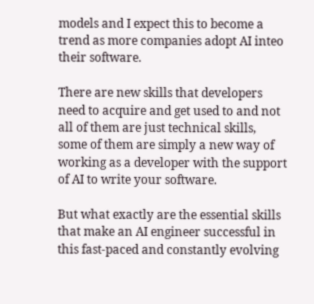models and I expect this to become a trend as more companies adopt AI inteo their software.

There are new skills that developers need to acquire and get used to and not all of them are just technical skills, some of them are simply a new way of working as a developer with the support of AI to write your software.

But what exactly are the essential skills that make an AI engineer successful in this fast-paced and constantly evolving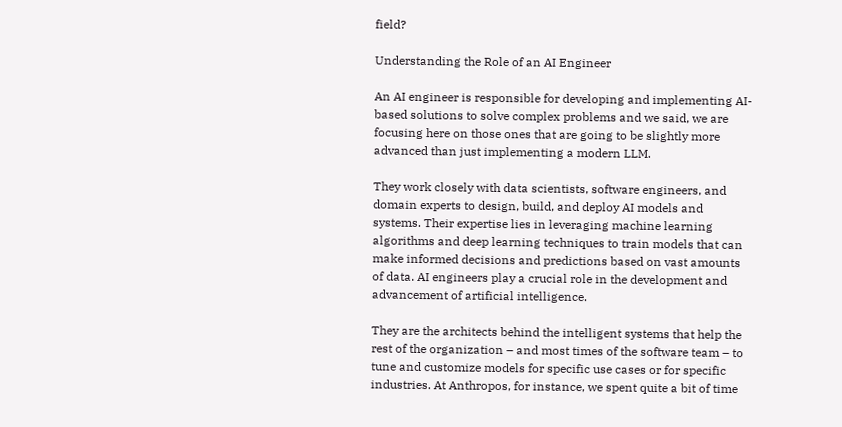field?

Understanding the Role of an AI Engineer

An AI engineer is responsible for developing and implementing AI-based solutions to solve complex problems and we said, we are focusing here on those ones that are going to be slightly more advanced than just implementing a modern LLM.

They work closely with data scientists, software engineers, and domain experts to design, build, and deploy AI models and systems. Their expertise lies in leveraging machine learning algorithms and deep learning techniques to train models that can make informed decisions and predictions based on vast amounts of data. AI engineers play a crucial role in the development and advancement of artificial intelligence.

They are the architects behind the intelligent systems that help the rest of the organization – and most times of the software team – to tune and customize models for specific use cases or for specific industries. At Anthropos, for instance, we spent quite a bit of time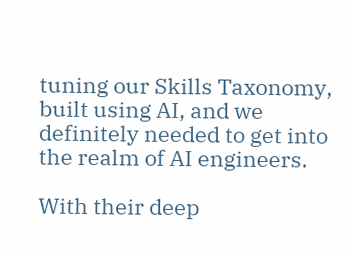tuning our Skills Taxonomy, built using AI, and we definitely needed to get into the realm of AI engineers.

With their deep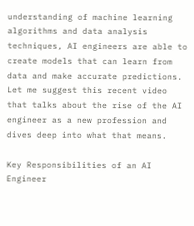understanding of machine learning algorithms and data analysis techniques, AI engineers are able to create models that can learn from data and make accurate predictions. Let me suggest this recent video that talks about the rise of the AI engineer as a new profession and dives deep into what that means.

Key Responsibilities of an AI Engineer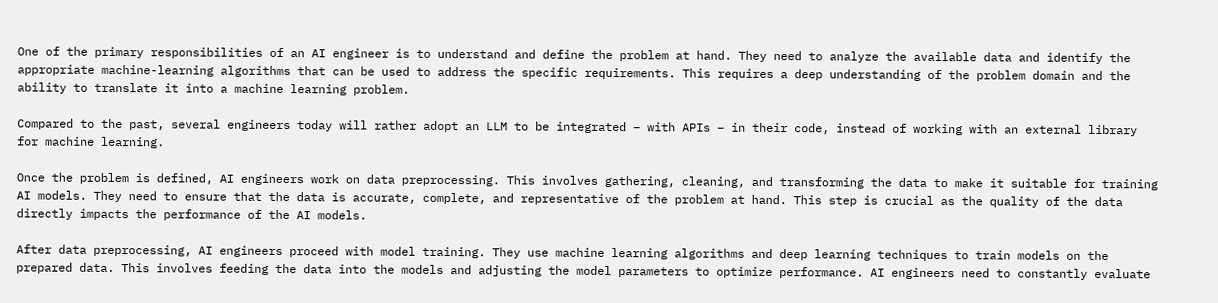One of the primary responsibilities of an AI engineer is to understand and define the problem at hand. They need to analyze the available data and identify the appropriate machine-learning algorithms that can be used to address the specific requirements. This requires a deep understanding of the problem domain and the ability to translate it into a machine learning problem.

Compared to the past, several engineers today will rather adopt an LLM to be integrated – with APIs – in their code, instead of working with an external library for machine learning.

Once the problem is defined, AI engineers work on data preprocessing. This involves gathering, cleaning, and transforming the data to make it suitable for training AI models. They need to ensure that the data is accurate, complete, and representative of the problem at hand. This step is crucial as the quality of the data directly impacts the performance of the AI models.

After data preprocessing, AI engineers proceed with model training. They use machine learning algorithms and deep learning techniques to train models on the prepared data. This involves feeding the data into the models and adjusting the model parameters to optimize performance. AI engineers need to constantly evaluate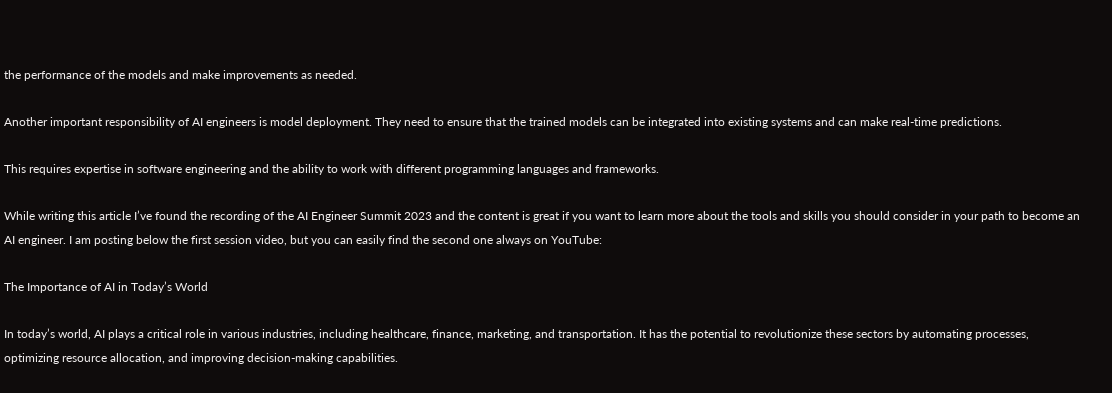the performance of the models and make improvements as needed.

Another important responsibility of AI engineers is model deployment. They need to ensure that the trained models can be integrated into existing systems and can make real-time predictions.

This requires expertise in software engineering and the ability to work with different programming languages and frameworks.

While writing this article I’ve found the recording of the AI Engineer Summit 2023 and the content is great if you want to learn more about the tools and skills you should consider in your path to become an AI engineer. I am posting below the first session video, but you can easily find the second one always on YouTube:

The Importance of AI in Today’s World

In today’s world, AI plays a critical role in various industries, including healthcare, finance, marketing, and transportation. It has the potential to revolutionize these sectors by automating processes, optimizing resource allocation, and improving decision-making capabilities.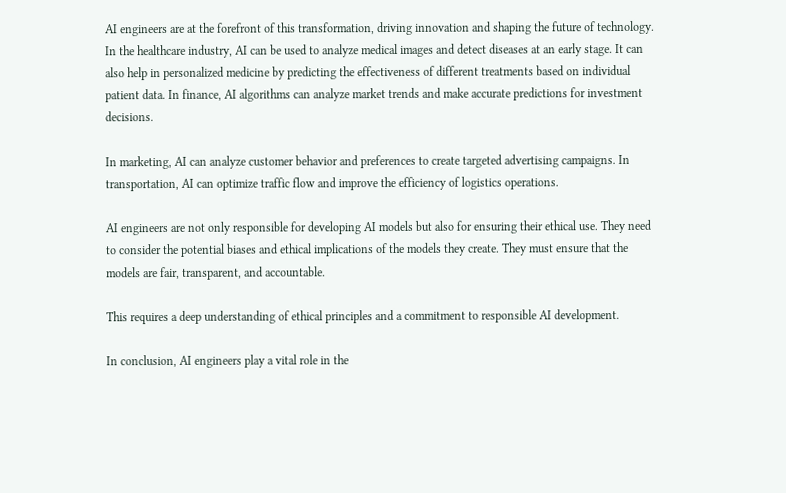AI engineers are at the forefront of this transformation, driving innovation and shaping the future of technology. In the healthcare industry, AI can be used to analyze medical images and detect diseases at an early stage. It can also help in personalized medicine by predicting the effectiveness of different treatments based on individual patient data. In finance, AI algorithms can analyze market trends and make accurate predictions for investment decisions.

In marketing, AI can analyze customer behavior and preferences to create targeted advertising campaigns. In transportation, AI can optimize traffic flow and improve the efficiency of logistics operations.

AI engineers are not only responsible for developing AI models but also for ensuring their ethical use. They need to consider the potential biases and ethical implications of the models they create. They must ensure that the models are fair, transparent, and accountable.

This requires a deep understanding of ethical principles and a commitment to responsible AI development.

In conclusion, AI engineers play a vital role in the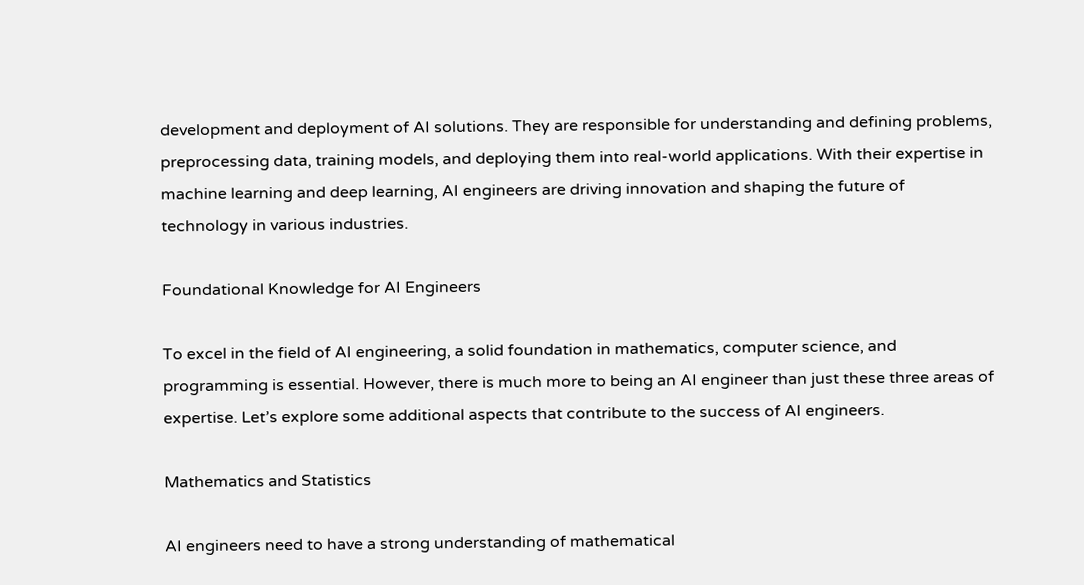development and deployment of AI solutions. They are responsible for understanding and defining problems, preprocessing data, training models, and deploying them into real-world applications. With their expertise in machine learning and deep learning, AI engineers are driving innovation and shaping the future of technology in various industries.

Foundational Knowledge for AI Engineers

To excel in the field of AI engineering, a solid foundation in mathematics, computer science, and programming is essential. However, there is much more to being an AI engineer than just these three areas of expertise. Let’s explore some additional aspects that contribute to the success of AI engineers.

Mathematics and Statistics

AI engineers need to have a strong understanding of mathematical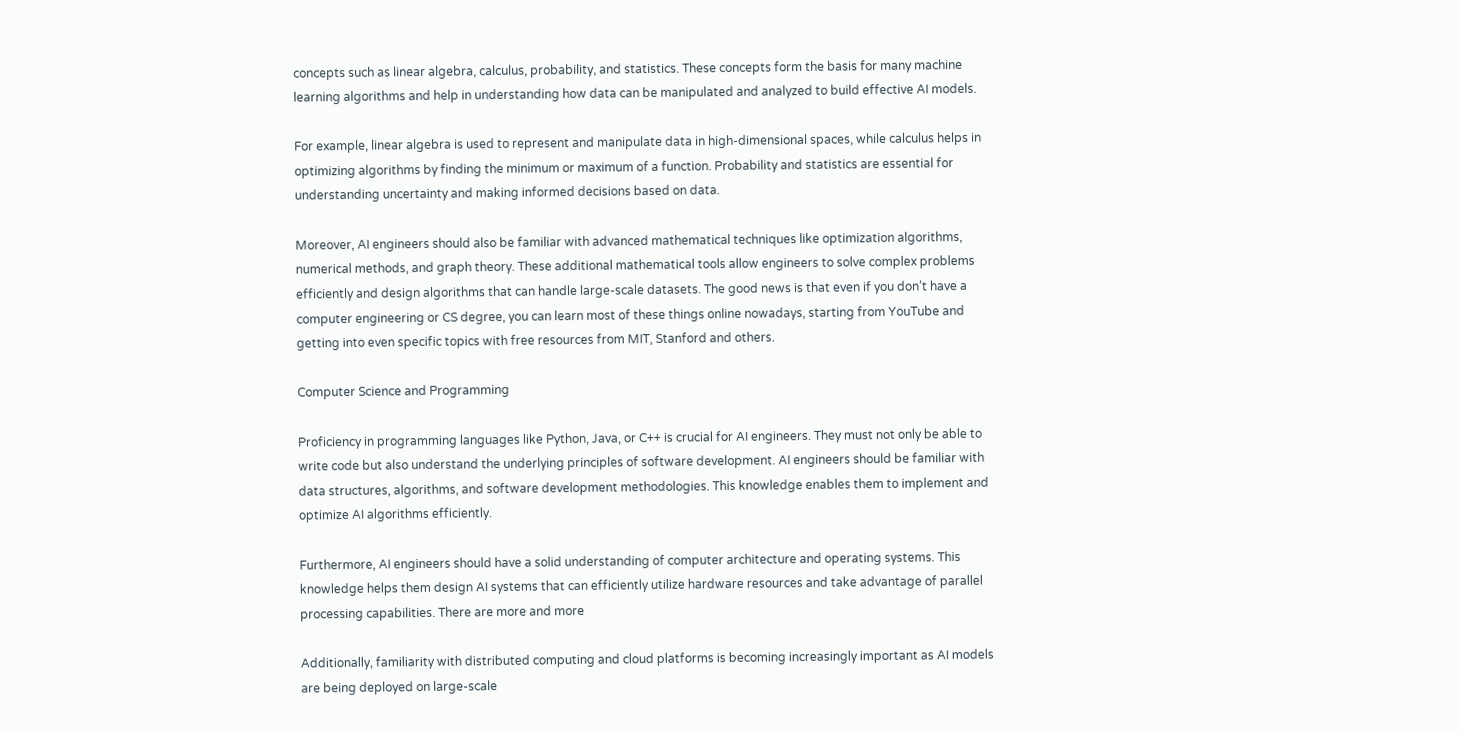concepts such as linear algebra, calculus, probability, and statistics. These concepts form the basis for many machine learning algorithms and help in understanding how data can be manipulated and analyzed to build effective AI models.

For example, linear algebra is used to represent and manipulate data in high-dimensional spaces, while calculus helps in optimizing algorithms by finding the minimum or maximum of a function. Probability and statistics are essential for understanding uncertainty and making informed decisions based on data.

Moreover, AI engineers should also be familiar with advanced mathematical techniques like optimization algorithms, numerical methods, and graph theory. These additional mathematical tools allow engineers to solve complex problems efficiently and design algorithms that can handle large-scale datasets. The good news is that even if you don’t have a computer engineering or CS degree, you can learn most of these things online nowadays, starting from YouTube and getting into even specific topics with free resources from MIT, Stanford and others.

Computer Science and Programming

Proficiency in programming languages like Python, Java, or C++ is crucial for AI engineers. They must not only be able to write code but also understand the underlying principles of software development. AI engineers should be familiar with data structures, algorithms, and software development methodologies. This knowledge enables them to implement and optimize AI algorithms efficiently.

Furthermore, AI engineers should have a solid understanding of computer architecture and operating systems. This knowledge helps them design AI systems that can efficiently utilize hardware resources and take advantage of parallel processing capabilities. There are more and more

Additionally, familiarity with distributed computing and cloud platforms is becoming increasingly important as AI models are being deployed on large-scale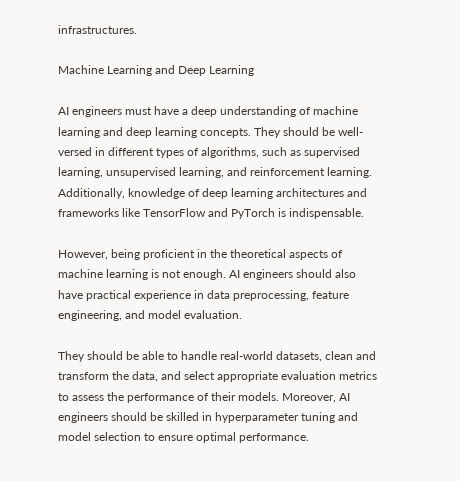infrastructures.

Machine Learning and Deep Learning

AI engineers must have a deep understanding of machine learning and deep learning concepts. They should be well-versed in different types of algorithms, such as supervised learning, unsupervised learning, and reinforcement learning. Additionally, knowledge of deep learning architectures and frameworks like TensorFlow and PyTorch is indispensable.

However, being proficient in the theoretical aspects of machine learning is not enough. AI engineers should also have practical experience in data preprocessing, feature engineering, and model evaluation.

They should be able to handle real-world datasets, clean and transform the data, and select appropriate evaluation metrics to assess the performance of their models. Moreover, AI engineers should be skilled in hyperparameter tuning and model selection to ensure optimal performance.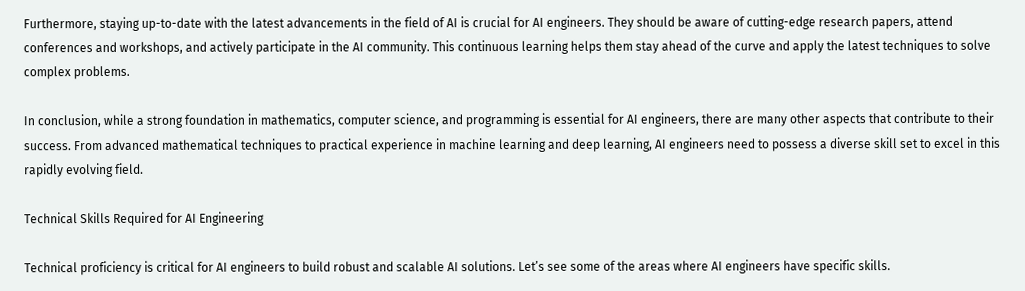Furthermore, staying up-to-date with the latest advancements in the field of AI is crucial for AI engineers. They should be aware of cutting-edge research papers, attend conferences and workshops, and actively participate in the AI community. This continuous learning helps them stay ahead of the curve and apply the latest techniques to solve complex problems.

In conclusion, while a strong foundation in mathematics, computer science, and programming is essential for AI engineers, there are many other aspects that contribute to their success. From advanced mathematical techniques to practical experience in machine learning and deep learning, AI engineers need to possess a diverse skill set to excel in this rapidly evolving field.

Technical Skills Required for AI Engineering

Technical proficiency is critical for AI engineers to build robust and scalable AI solutions. Let’s see some of the areas where AI engineers have specific skills.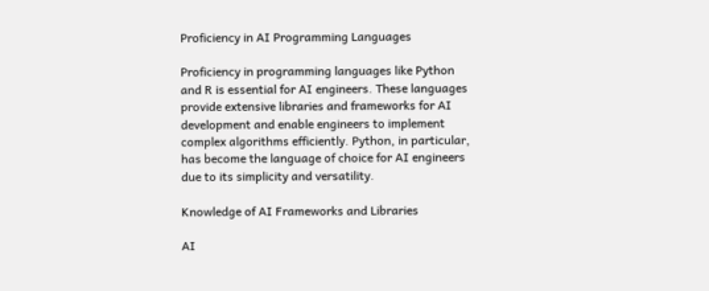Proficiency in AI Programming Languages

Proficiency in programming languages like Python and R is essential for AI engineers. These languages provide extensive libraries and frameworks for AI development and enable engineers to implement complex algorithms efficiently. Python, in particular, has become the language of choice for AI engineers due to its simplicity and versatility.

Knowledge of AI Frameworks and Libraries

AI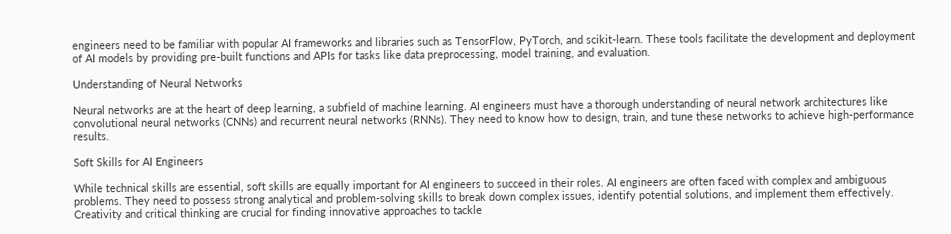engineers need to be familiar with popular AI frameworks and libraries such as TensorFlow, PyTorch, and scikit-learn. These tools facilitate the development and deployment of AI models by providing pre-built functions and APIs for tasks like data preprocessing, model training, and evaluation.

Understanding of Neural Networks

Neural networks are at the heart of deep learning, a subfield of machine learning. AI engineers must have a thorough understanding of neural network architectures like convolutional neural networks (CNNs) and recurrent neural networks (RNNs). They need to know how to design, train, and tune these networks to achieve high-performance results.

Soft Skills for AI Engineers

While technical skills are essential, soft skills are equally important for AI engineers to succeed in their roles. AI engineers are often faced with complex and ambiguous problems. They need to possess strong analytical and problem-solving skills to break down complex issues, identify potential solutions, and implement them effectively. Creativity and critical thinking are crucial for finding innovative approaches to tackle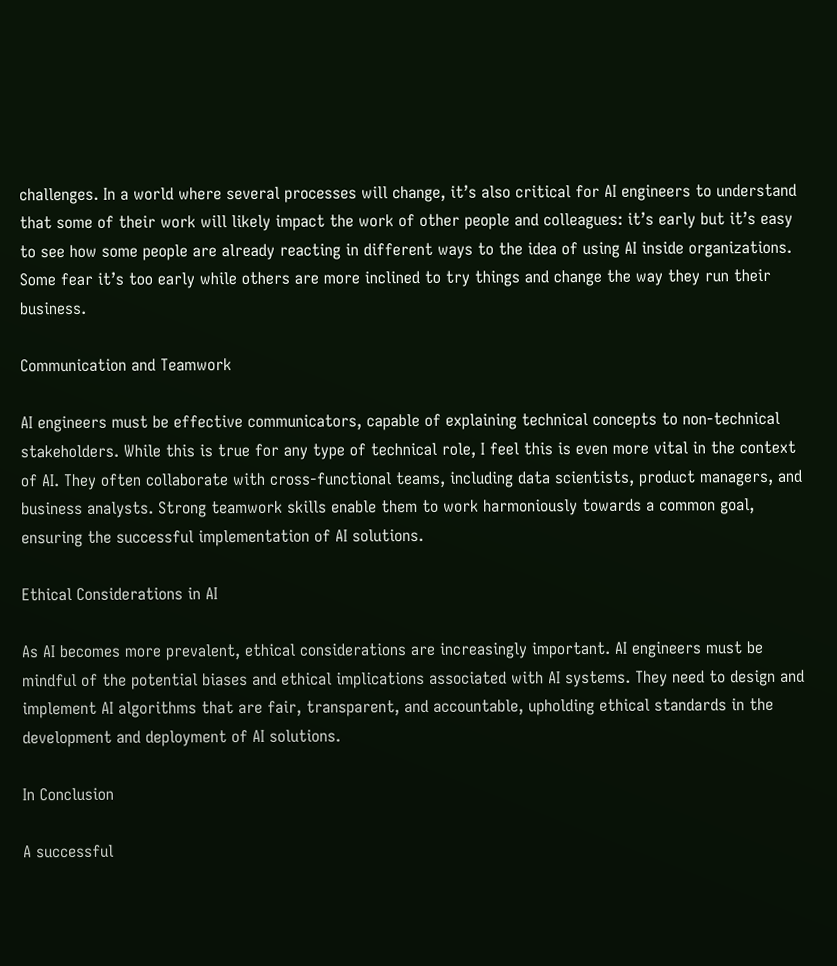challenges. In a world where several processes will change, it’s also critical for AI engineers to understand that some of their work will likely impact the work of other people and colleagues: it’s early but it’s easy to see how some people are already reacting in different ways to the idea of using AI inside organizations. Some fear it’s too early while others are more inclined to try things and change the way they run their business.

Communication and Teamwork

AI engineers must be effective communicators, capable of explaining technical concepts to non-technical stakeholders. While this is true for any type of technical role, I feel this is even more vital in the context of AI. They often collaborate with cross-functional teams, including data scientists, product managers, and business analysts. Strong teamwork skills enable them to work harmoniously towards a common goal, ensuring the successful implementation of AI solutions.

Ethical Considerations in AI

As AI becomes more prevalent, ethical considerations are increasingly important. AI engineers must be mindful of the potential biases and ethical implications associated with AI systems. They need to design and implement AI algorithms that are fair, transparent, and accountable, upholding ethical standards in the development and deployment of AI solutions.

In Conclusion

A successful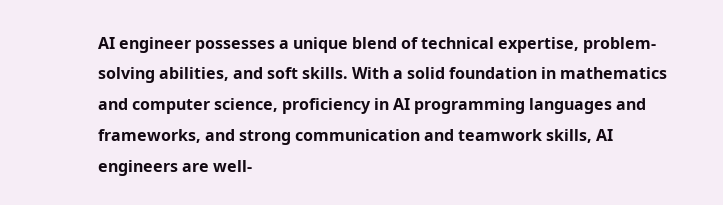AI engineer possesses a unique blend of technical expertise, problem-solving abilities, and soft skills. With a solid foundation in mathematics and computer science, proficiency in AI programming languages and frameworks, and strong communication and teamwork skills, AI engineers are well-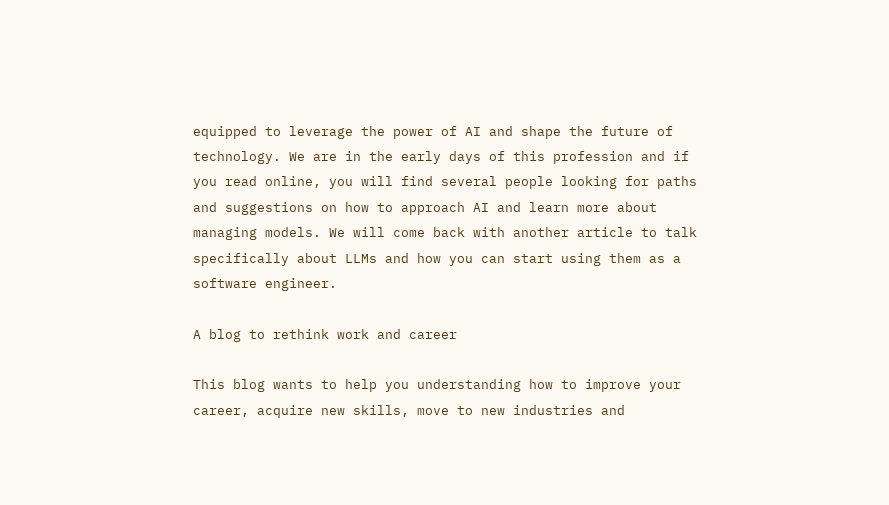equipped to leverage the power of AI and shape the future of technology. We are in the early days of this profession and if you read online, you will find several people looking for paths and suggestions on how to approach AI and learn more about managing models. We will come back with another article to talk specifically about LLMs and how you can start using them as a software engineer.

A blog to rethink work and career

This blog wants to help you understanding how to improve your career, acquire new skills, move to new industries and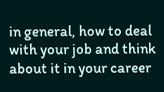in general, how to deal with your job and think about it in your career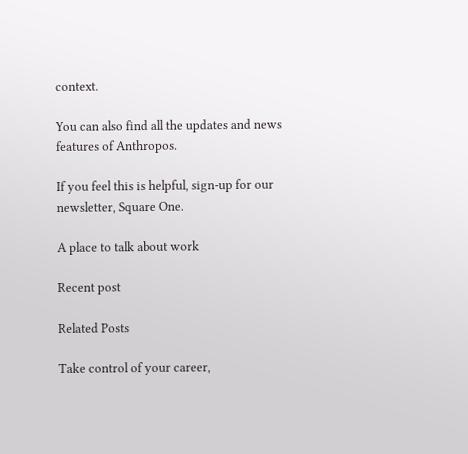context.

You can also find all the updates and news features of Anthropos.

If you feel this is helpful, sign-up for our newsletter, Square One.

A place to talk about work

Recent post

Related Posts

Take control of your career,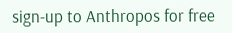sign-up to Anthropos for free